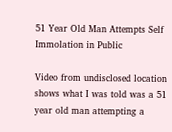51 Year Old Man Attempts Self Immolation in Public

Video from undisclosed location shows what I was told was a 51 year old man attempting a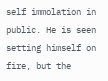self immolation in public. He is seen setting himself on fire, but the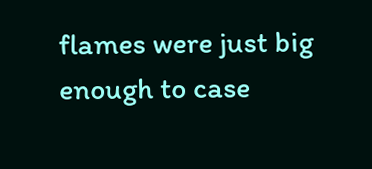flames were just big enough to case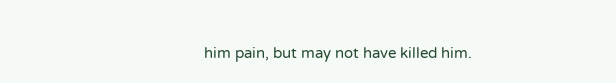him pain, but may not have killed him.